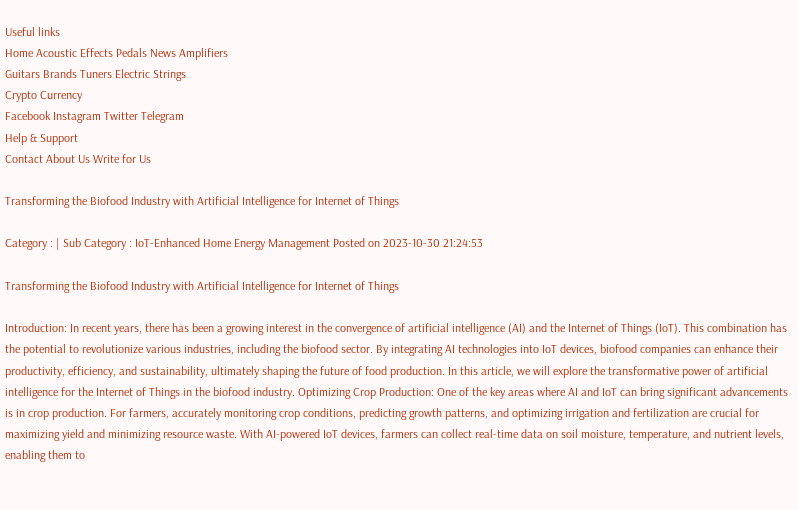Useful links
Home Acoustic Effects Pedals News Amplifiers
Guitars Brands Tuners Electric Strings
Crypto Currency
Facebook Instagram Twitter Telegram
Help & Support
Contact About Us Write for Us

Transforming the Biofood Industry with Artificial Intelligence for Internet of Things

Category : | Sub Category : IoT-Enhanced Home Energy Management Posted on 2023-10-30 21:24:53

Transforming the Biofood Industry with Artificial Intelligence for Internet of Things

Introduction: In recent years, there has been a growing interest in the convergence of artificial intelligence (AI) and the Internet of Things (IoT). This combination has the potential to revolutionize various industries, including the biofood sector. By integrating AI technologies into IoT devices, biofood companies can enhance their productivity, efficiency, and sustainability, ultimately shaping the future of food production. In this article, we will explore the transformative power of artificial intelligence for the Internet of Things in the biofood industry. Optimizing Crop Production: One of the key areas where AI and IoT can bring significant advancements is in crop production. For farmers, accurately monitoring crop conditions, predicting growth patterns, and optimizing irrigation and fertilization are crucial for maximizing yield and minimizing resource waste. With AI-powered IoT devices, farmers can collect real-time data on soil moisture, temperature, and nutrient levels, enabling them to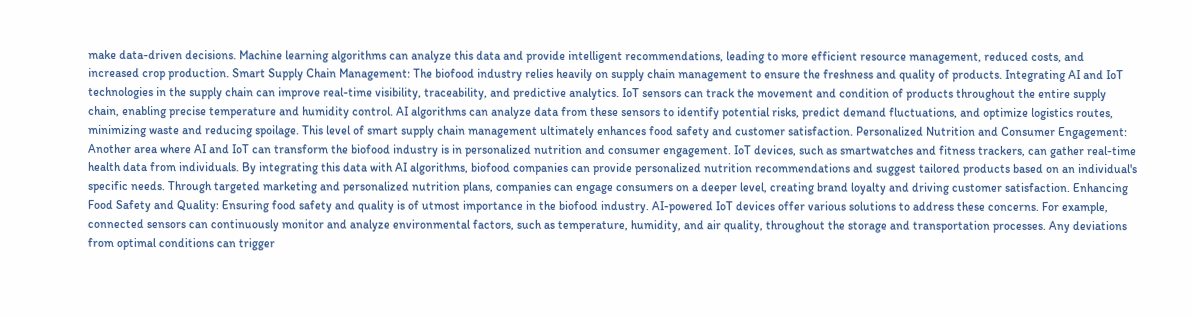make data-driven decisions. Machine learning algorithms can analyze this data and provide intelligent recommendations, leading to more efficient resource management, reduced costs, and increased crop production. Smart Supply Chain Management: The biofood industry relies heavily on supply chain management to ensure the freshness and quality of products. Integrating AI and IoT technologies in the supply chain can improve real-time visibility, traceability, and predictive analytics. IoT sensors can track the movement and condition of products throughout the entire supply chain, enabling precise temperature and humidity control. AI algorithms can analyze data from these sensors to identify potential risks, predict demand fluctuations, and optimize logistics routes, minimizing waste and reducing spoilage. This level of smart supply chain management ultimately enhances food safety and customer satisfaction. Personalized Nutrition and Consumer Engagement: Another area where AI and IoT can transform the biofood industry is in personalized nutrition and consumer engagement. IoT devices, such as smartwatches and fitness trackers, can gather real-time health data from individuals. By integrating this data with AI algorithms, biofood companies can provide personalized nutrition recommendations and suggest tailored products based on an individual's specific needs. Through targeted marketing and personalized nutrition plans, companies can engage consumers on a deeper level, creating brand loyalty and driving customer satisfaction. Enhancing Food Safety and Quality: Ensuring food safety and quality is of utmost importance in the biofood industry. AI-powered IoT devices offer various solutions to address these concerns. For example, connected sensors can continuously monitor and analyze environmental factors, such as temperature, humidity, and air quality, throughout the storage and transportation processes. Any deviations from optimal conditions can trigger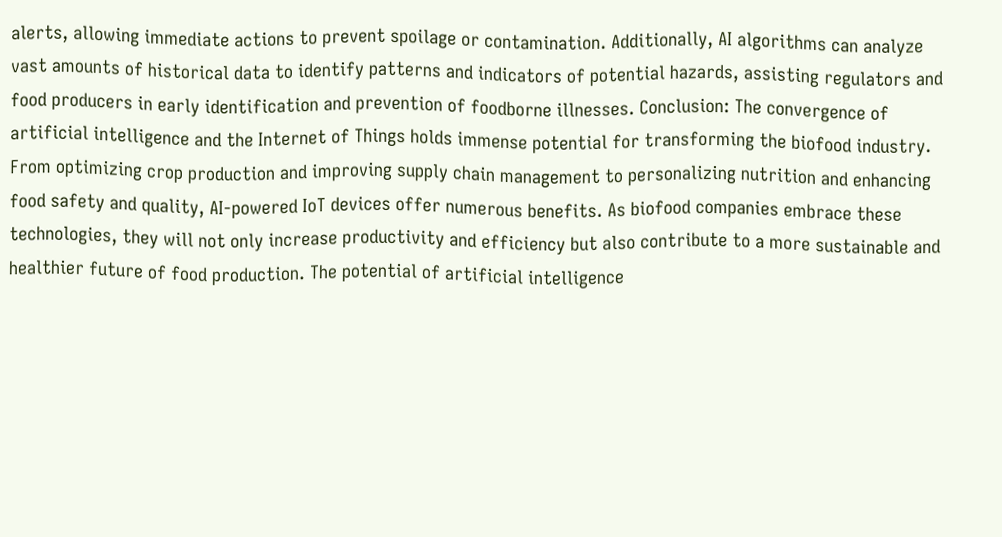alerts, allowing immediate actions to prevent spoilage or contamination. Additionally, AI algorithms can analyze vast amounts of historical data to identify patterns and indicators of potential hazards, assisting regulators and food producers in early identification and prevention of foodborne illnesses. Conclusion: The convergence of artificial intelligence and the Internet of Things holds immense potential for transforming the biofood industry. From optimizing crop production and improving supply chain management to personalizing nutrition and enhancing food safety and quality, AI-powered IoT devices offer numerous benefits. As biofood companies embrace these technologies, they will not only increase productivity and efficiency but also contribute to a more sustainable and healthier future of food production. The potential of artificial intelligence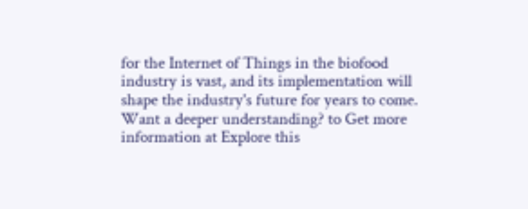for the Internet of Things in the biofood industry is vast, and its implementation will shape the industry's future for years to come. Want a deeper understanding? to Get more information at Explore this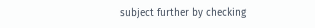subject further by checking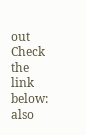out Check the link below: also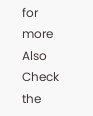for more Also Check the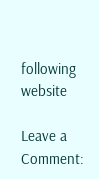following website

Leave a Comment: